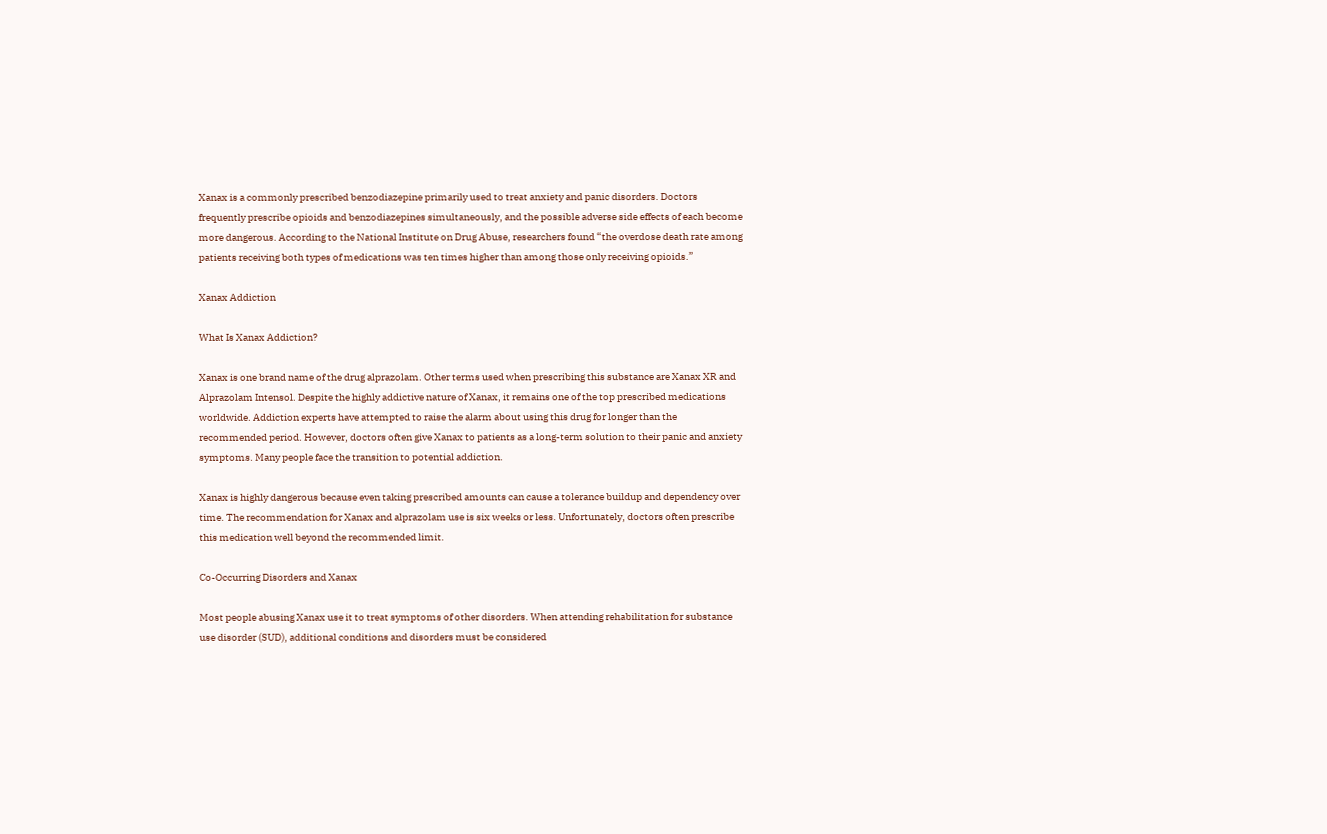Xanax is a commonly prescribed benzodiazepine primarily used to treat anxiety and panic disorders. Doctors frequently prescribe opioids and benzodiazepines simultaneously, and the possible adverse side effects of each become more dangerous. According to the National Institute on Drug Abuse, researchers found “the overdose death rate among patients receiving both types of medications was ten times higher than among those only receiving opioids.”

Xanax Addiction

What Is Xanax Addiction?

Xanax is one brand name of the drug alprazolam. Other terms used when prescribing this substance are Xanax XR and Alprazolam Intensol. Despite the highly addictive nature of Xanax, it remains one of the top prescribed medications worldwide. Addiction experts have attempted to raise the alarm about using this drug for longer than the recommended period. However, doctors often give Xanax to patients as a long-term solution to their panic and anxiety symptoms. Many people face the transition to potential addiction.

Xanax is highly dangerous because even taking prescribed amounts can cause a tolerance buildup and dependency over time. The recommendation for Xanax and alprazolam use is six weeks or less. Unfortunately, doctors often prescribe this medication well beyond the recommended limit.

Co-Occurring Disorders and Xanax

Most people abusing Xanax use it to treat symptoms of other disorders. When attending rehabilitation for substance use disorder (SUD), additional conditions and disorders must be considered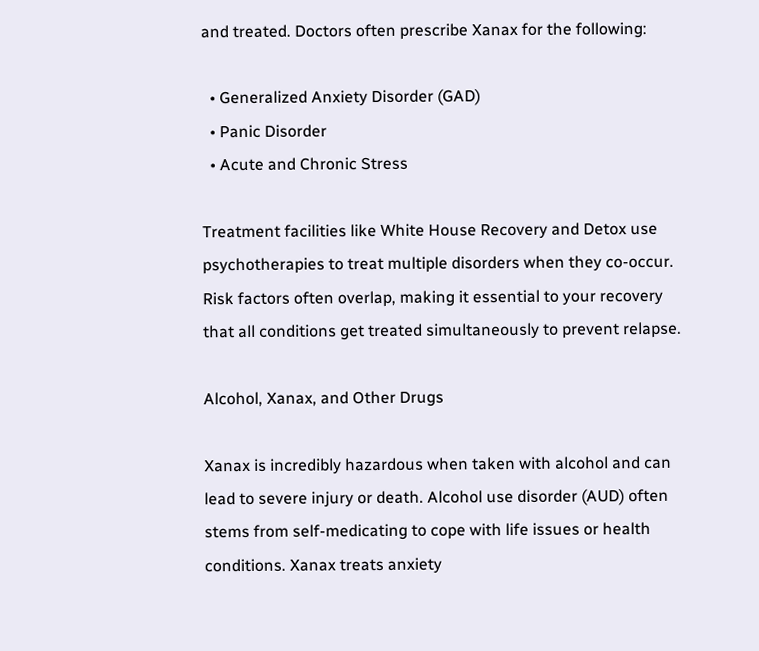and treated. Doctors often prescribe Xanax for the following:

  • Generalized Anxiety Disorder (GAD)
  • Panic Disorder
  • Acute and Chronic Stress

Treatment facilities like White House Recovery and Detox use psychotherapies to treat multiple disorders when they co-occur. Risk factors often overlap, making it essential to your recovery that all conditions get treated simultaneously to prevent relapse.

Alcohol, Xanax, and Other Drugs

Xanax is incredibly hazardous when taken with alcohol and can lead to severe injury or death. Alcohol use disorder (AUD) often stems from self-medicating to cope with life issues or health conditions. Xanax treats anxiety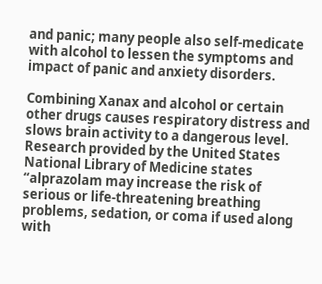and panic; many people also self-medicate with alcohol to lessen the symptoms and impact of panic and anxiety disorders.

Combining Xanax and alcohol or certain other drugs causes respiratory distress and slows brain activity to a dangerous level. Research provided by the United States National Library of Medicine states “alprazolam may increase the risk of serious or life-threatening breathing problems, sedation, or coma if used along with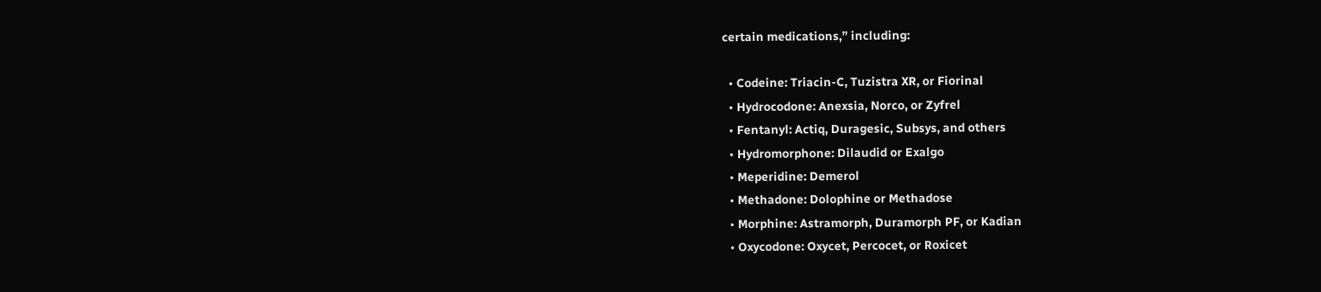certain medications,” including:

  • Codeine: Triacin-C, Tuzistra XR, or Fiorinal
  • Hydrocodone: Anexsia, Norco, or Zyfrel
  • Fentanyl: Actiq, Duragesic, Subsys, and others
  • Hydromorphone: Dilaudid or Exalgo
  • Meperidine: Demerol
  • Methadone: Dolophine or Methadose
  • Morphine: Astramorph, Duramorph PF, or Kadian
  • Oxycodone: Oxycet, Percocet, or Roxicet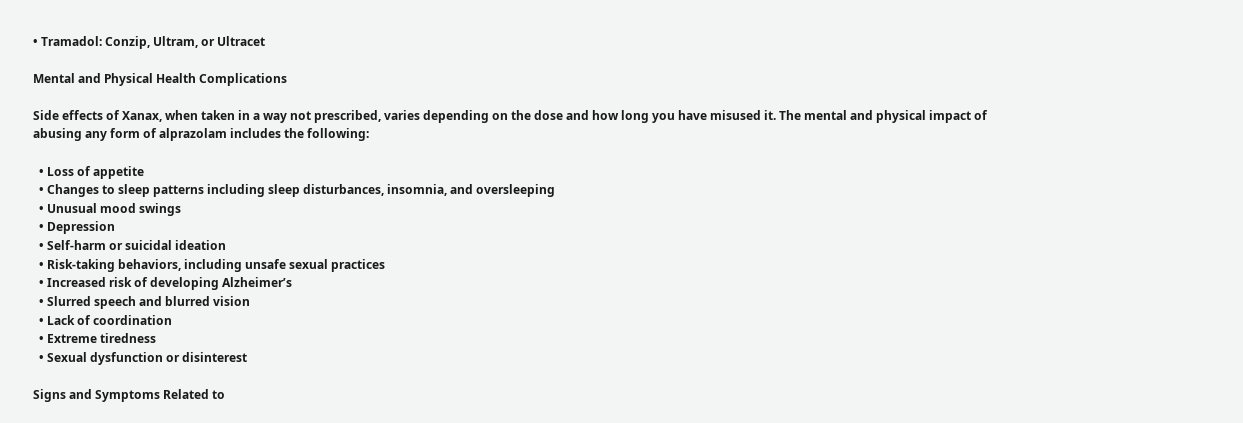• Tramadol: Conzip, Ultram, or Ultracet

Mental and Physical Health Complications

Side effects of Xanax, when taken in a way not prescribed, varies depending on the dose and how long you have misused it. The mental and physical impact of abusing any form of alprazolam includes the following:

  • Loss of appetite
  • Changes to sleep patterns including sleep disturbances, insomnia, and oversleeping
  • Unusual mood swings
  • Depression
  • Self-harm or suicidal ideation
  • Risk-taking behaviors, including unsafe sexual practices
  • Increased risk of developing Alzheimer’s
  • Slurred speech and blurred vision
  • Lack of coordination
  • Extreme tiredness
  • Sexual dysfunction or disinterest

Signs and Symptoms Related to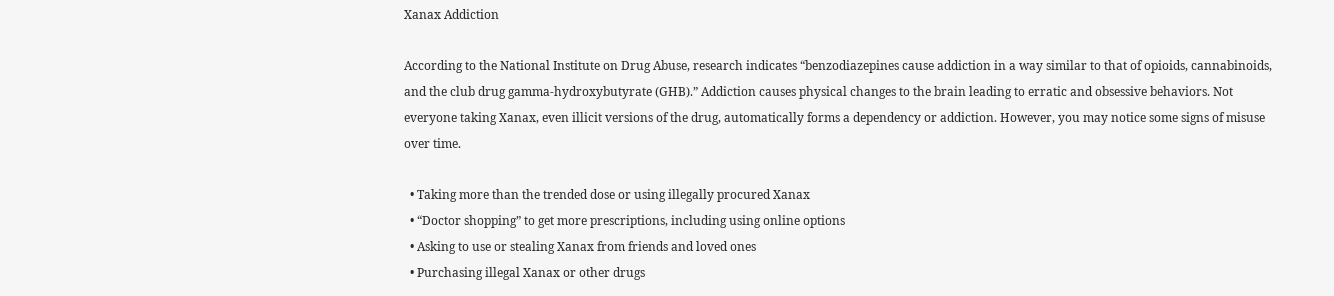Xanax Addiction

According to the National Institute on Drug Abuse, research indicates “benzodiazepines cause addiction in a way similar to that of opioids, cannabinoids, and the club drug gamma-hydroxybutyrate (GHB).” Addiction causes physical changes to the brain leading to erratic and obsessive behaviors. Not everyone taking Xanax, even illicit versions of the drug, automatically forms a dependency or addiction. However, you may notice some signs of misuse over time.

  • Taking more than the trended dose or using illegally procured Xanax
  • “Doctor shopping” to get more prescriptions, including using online options
  • Asking to use or stealing Xanax from friends and loved ones
  • Purchasing illegal Xanax or other drugs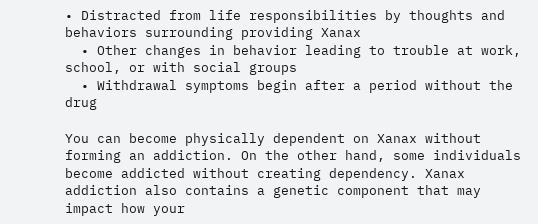• Distracted from life responsibilities by thoughts and behaviors surrounding providing Xanax
  • Other changes in behavior leading to trouble at work, school, or with social groups
  • Withdrawal symptoms begin after a period without the drug

You can become physically dependent on Xanax without forming an addiction. On the other hand, some individuals become addicted without creating dependency. Xanax addiction also contains a genetic component that may impact how your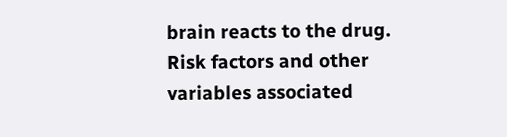brain reacts to the drug. Risk factors and other variables associated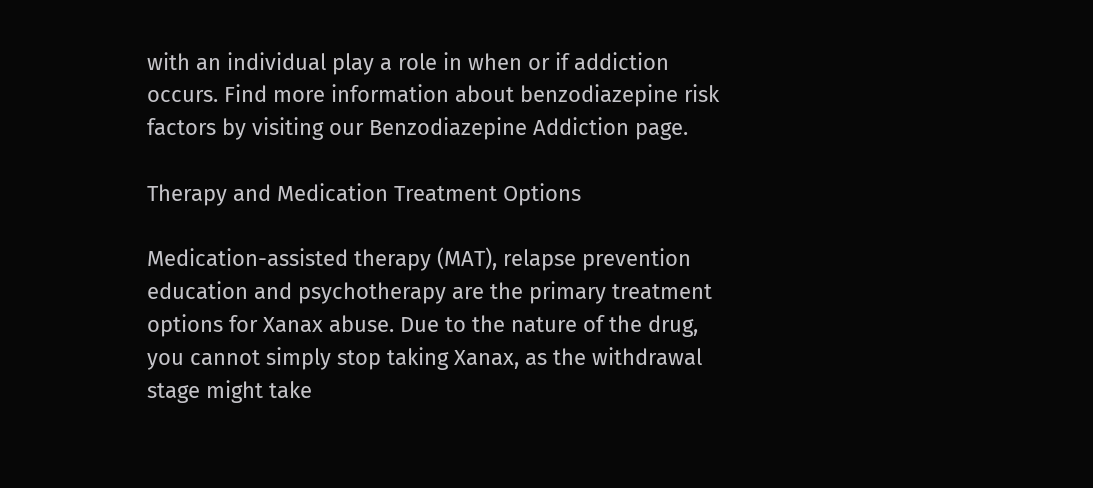with an individual play a role in when or if addiction occurs. Find more information about benzodiazepine risk factors by visiting our Benzodiazepine Addiction page.

Therapy and Medication Treatment Options

Medication-assisted therapy (MAT), relapse prevention education and psychotherapy are the primary treatment options for Xanax abuse. Due to the nature of the drug, you cannot simply stop taking Xanax, as the withdrawal stage might take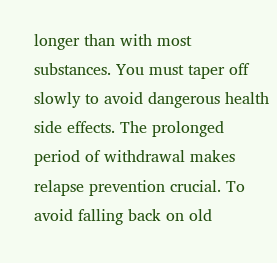longer than with most substances. You must taper off slowly to avoid dangerous health side effects. The prolonged period of withdrawal makes relapse prevention crucial. To avoid falling back on old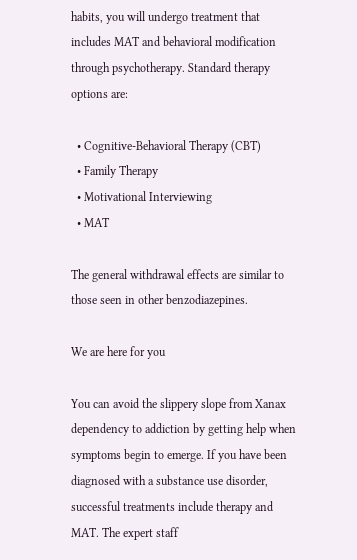habits, you will undergo treatment that includes MAT and behavioral modification through psychotherapy. Standard therapy options are:

  • Cognitive-Behavioral Therapy (CBT)
  • Family Therapy
  • Motivational Interviewing
  • MAT

The general withdrawal effects are similar to those seen in other benzodiazepines.

We are here for you

You can avoid the slippery slope from Xanax dependency to addiction by getting help when symptoms begin to emerge. If you have been diagnosed with a substance use disorder, successful treatments include therapy and MAT. The expert staff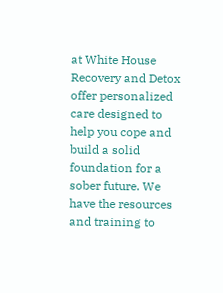at White House Recovery and Detox offer personalized care designed to help you cope and build a solid foundation for a sober future. We have the resources and training to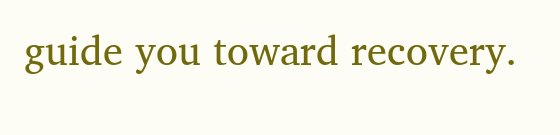guide you toward recovery.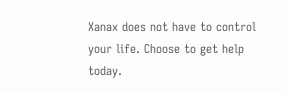Xanax does not have to control your life. Choose to get help today.